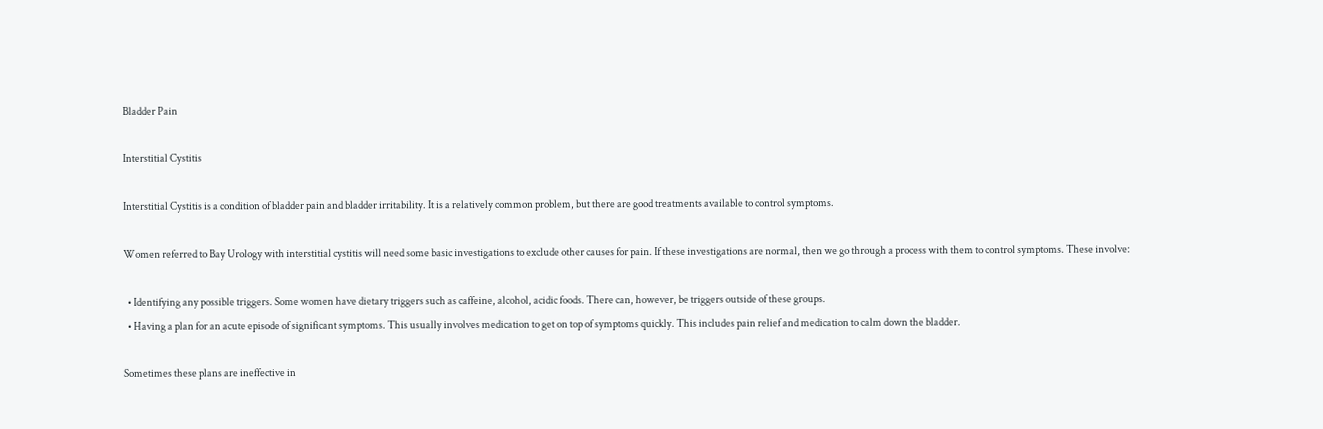Bladder Pain

Interstitial Cystitis

Interstitial Cystitis is a condition of bladder pain and bladder irritability. It is a relatively common problem, but there are good treatments available to control symptoms.

Women referred to Bay Urology with interstitial cystitis will need some basic investigations to exclude other causes for pain. If these investigations are normal, then we go through a process with them to control symptoms. These involve:

  • Identifying any possible triggers. Some women have dietary triggers such as caffeine, alcohol, acidic foods. There can, however, be triggers outside of these groups.
  • Having a plan for an acute episode of significant symptoms. This usually involves medication to get on top of symptoms quickly. This includes pain relief and medication to calm down the bladder.

Sometimes these plans are ineffective in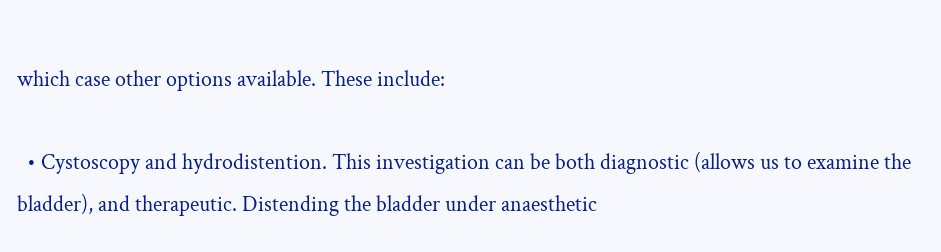which case other options available. These include:

  • Cystoscopy and hydrodistention. This investigation can be both diagnostic (allows us to examine the bladder), and therapeutic. Distending the bladder under anaesthetic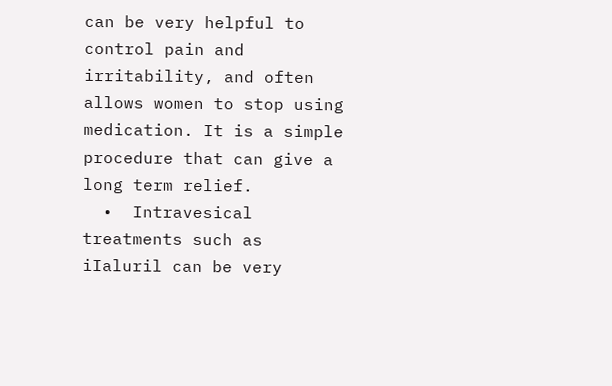can be very helpful to control pain and irritability, and often allows women to stop using medication. It is a simple procedure that can give a long term relief.
  •  Intravesical treatments such as iIaluril can be very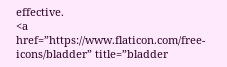effective.
<a href=”https://www.flaticon.com/free-icons/bladder” title=”bladder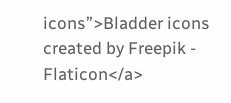icons”>Bladder icons created by Freepik - Flaticon</a>